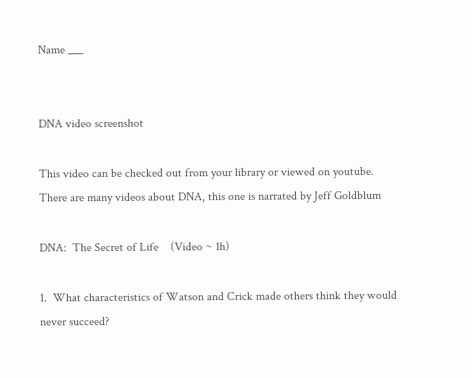Name ___


DNA video screenshot

This video can be checked out from your library or viewed on youtube. There are many videos about DNA, this one is narrated by Jeff Goldblum

DNA:  The Secret of Life    (Video ~ 1h)

1.  What characteristics of Watson and Crick made others think they would never succeed?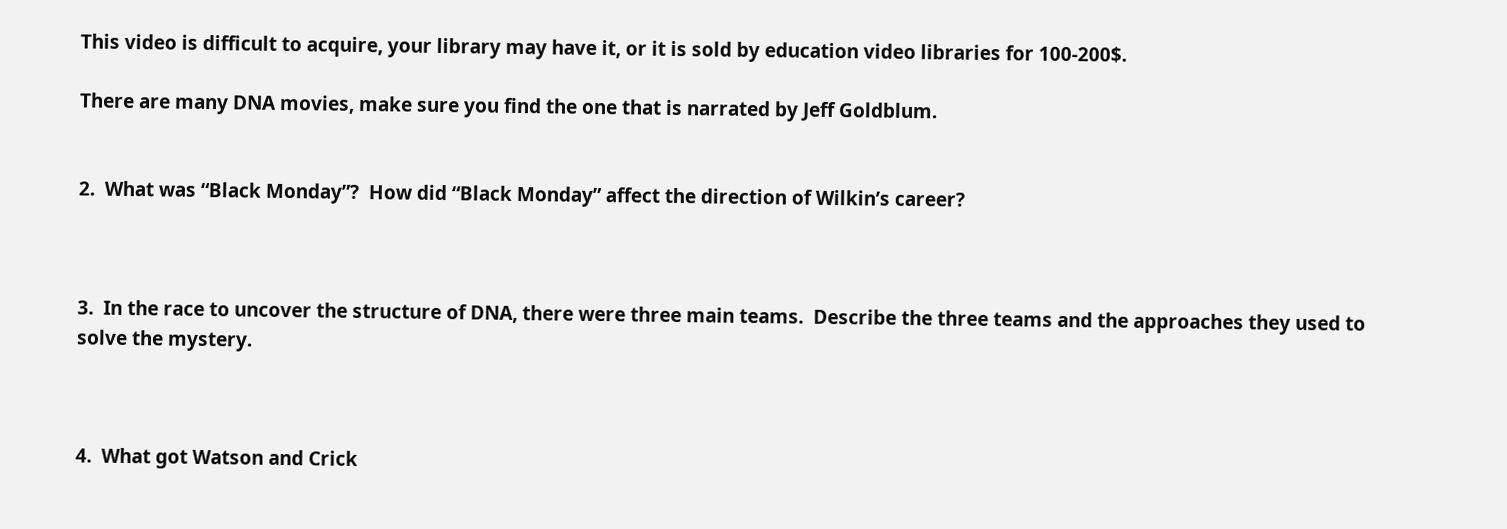This video is difficult to acquire, your library may have it, or it is sold by education video libraries for 100-200$.

There are many DNA movies, make sure you find the one that is narrated by Jeff Goldblum.


2.  What was “Black Monday”?  How did “Black Monday” affect the direction of Wilkin’s career?



3.  In the race to uncover the structure of DNA, there were three main teams.  Describe the three teams and the approaches they used to solve the mystery.



4.  What got Watson and Crick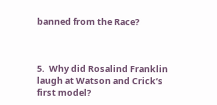banned from the Race?



5.  Why did Rosalind Franklin laugh at Watson and Crick’s first model?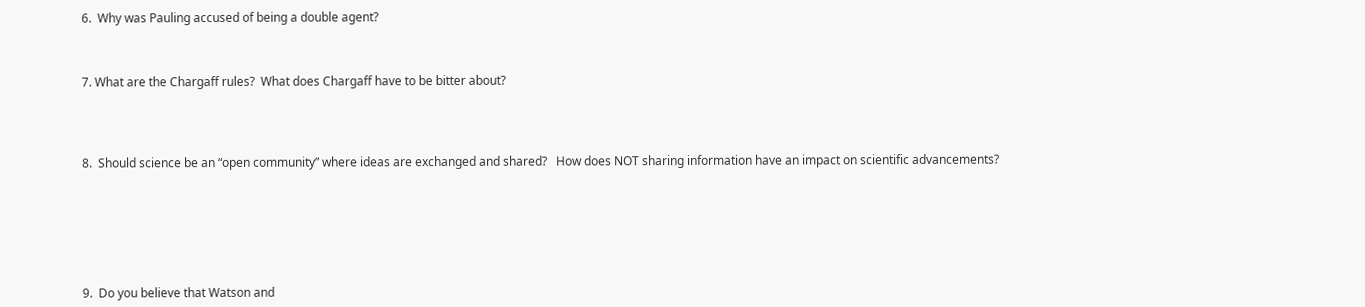6.  Why was Pauling accused of being a double agent?



7. What are the Chargaff rules?  What does Chargaff have to be bitter about?




8.  Should science be an “open community” where ideas are exchanged and shared?   How does NOT sharing information have an impact on scientific advancements?







9.  Do you believe that Watson and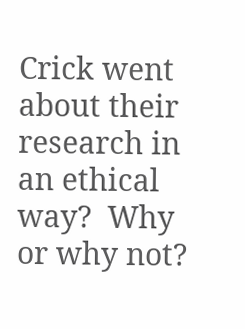Crick went about their research in an ethical way?  Why or why not?